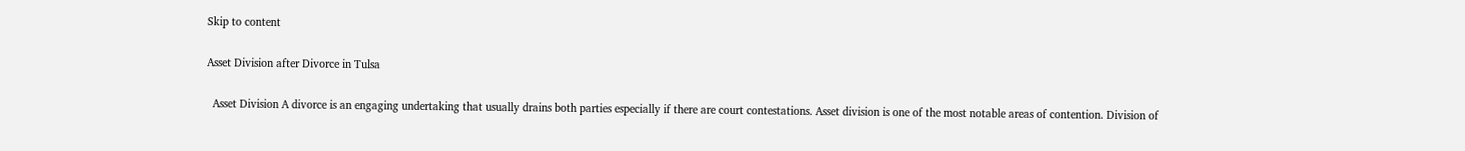Skip to content

Asset Division after Divorce in Tulsa

  Asset Division A divorce is an engaging undertaking that usually drains both parties especially if there are court contestations. Asset division is one of the most notable areas of contention. Division of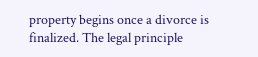property begins once a divorce is finalized. The legal principle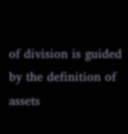of division is guided by the definition of assets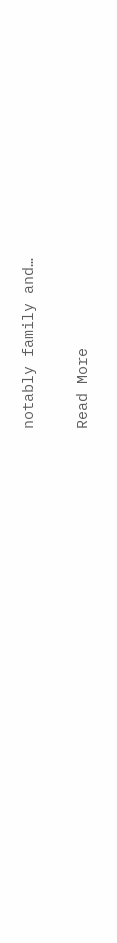notably family and…

Read More